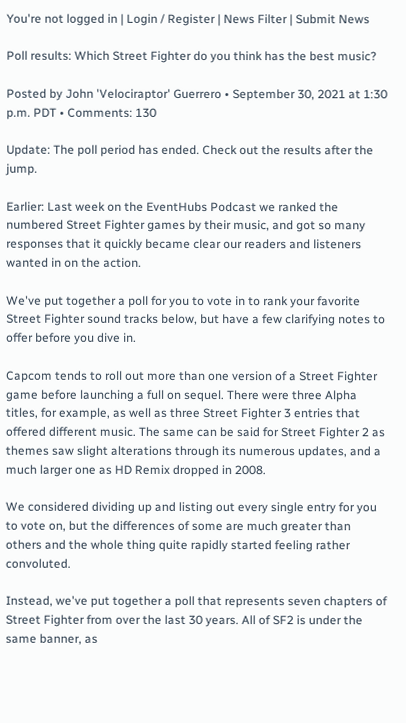You're not logged in | Login / Register | News Filter | Submit News

Poll results: Which Street Fighter do you think has the best music?

Posted by John 'Velociraptor' Guerrero • September 30, 2021 at 1:30 p.m. PDT • Comments: 130

Update: The poll period has ended. Check out the results after the jump.

Earlier: Last week on the EventHubs Podcast we ranked the numbered Street Fighter games by their music, and got so many responses that it quickly became clear our readers and listeners wanted in on the action.

We've put together a poll for you to vote in to rank your favorite Street Fighter sound tracks below, but have a few clarifying notes to offer before you dive in.

Capcom tends to roll out more than one version of a Street Fighter game before launching a full on sequel. There were three Alpha titles, for example, as well as three Street Fighter 3 entries that offered different music. The same can be said for Street Fighter 2 as themes saw slight alterations through its numerous updates, and a much larger one as HD Remix dropped in 2008.

We considered dividing up and listing out every single entry for you to vote on, but the differences of some are much greater than others and the whole thing quite rapidly started feeling rather convoluted.

Instead, we've put together a poll that represents seven chapters of Street Fighter from over the last 30 years. All of SF2 is under the same banner, as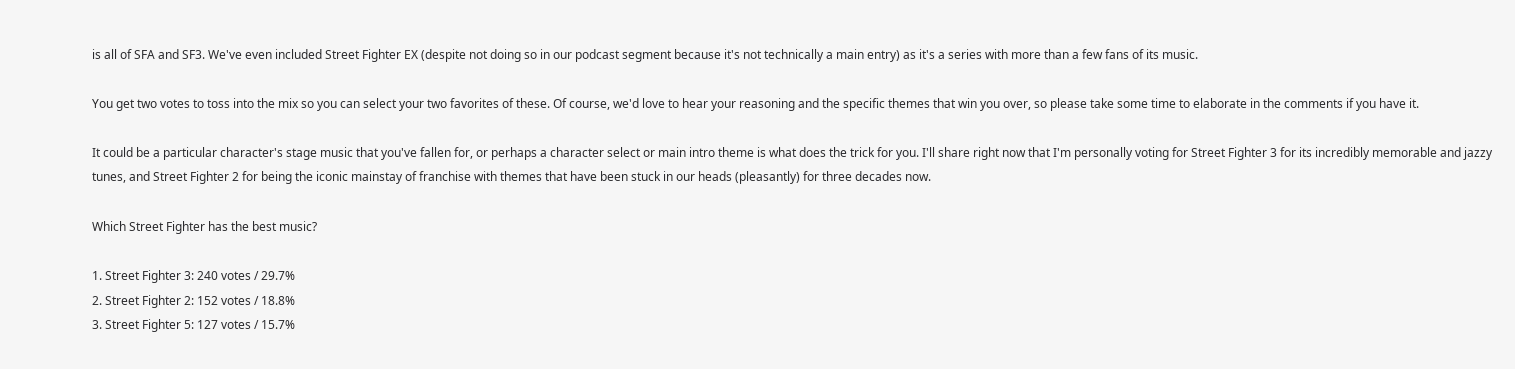is all of SFA and SF3. We've even included Street Fighter EX (despite not doing so in our podcast segment because it's not technically a main entry) as it's a series with more than a few fans of its music.

You get two votes to toss into the mix so you can select your two favorites of these. Of course, we'd love to hear your reasoning and the specific themes that win you over, so please take some time to elaborate in the comments if you have it.

It could be a particular character's stage music that you've fallen for, or perhaps a character select or main intro theme is what does the trick for you. I'll share right now that I'm personally voting for Street Fighter 3 for its incredibly memorable and jazzy tunes, and Street Fighter 2 for being the iconic mainstay of franchise with themes that have been stuck in our heads (pleasantly) for three decades now.

Which Street Fighter has the best music?

1. Street Fighter 3: 240 votes / 29.7%
2. Street Fighter 2: 152 votes / 18.8%
3. Street Fighter 5: 127 votes / 15.7%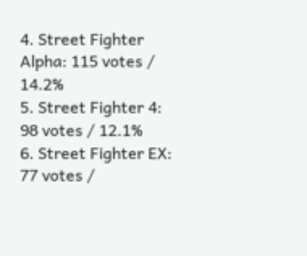4. Street Fighter Alpha: 115 votes / 14.2%
5. Street Fighter 4: 98 votes / 12.1%
6. Street Fighter EX: 77 votes /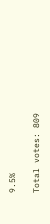9.5%

Total votes: 809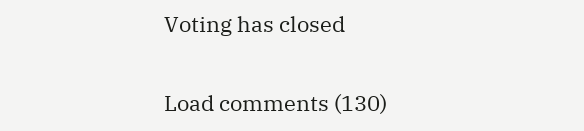Voting has closed

Load comments (130)